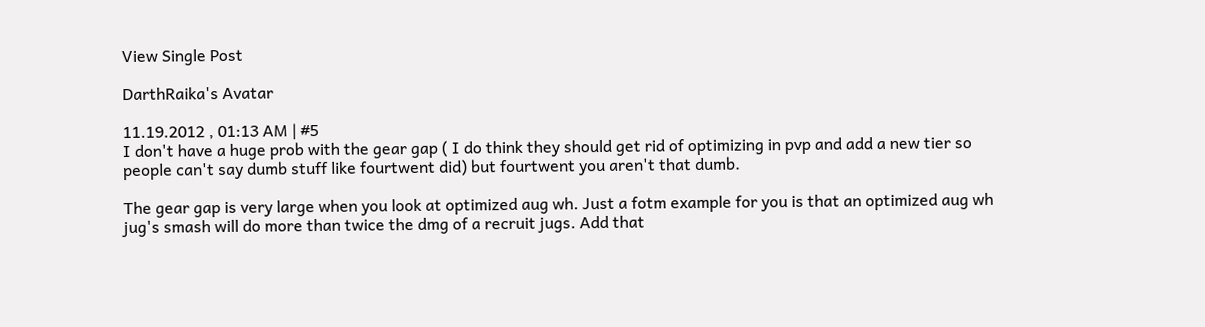View Single Post

DarthRaika's Avatar

11.19.2012 , 01:13 AM | #5
I don't have a huge prob with the gear gap ( I do think they should get rid of optimizing in pvp and add a new tier so people can't say dumb stuff like fourtwent did) but fourtwent you aren't that dumb.

The gear gap is very large when you look at optimized aug wh. Just a fotm example for you is that an optimized aug wh jug's smash will do more than twice the dmg of a recruit jugs. Add that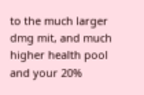to the much larger dmg mit, and much higher health pool and your 20%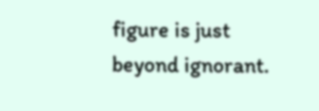figure is just beyond ignorant.